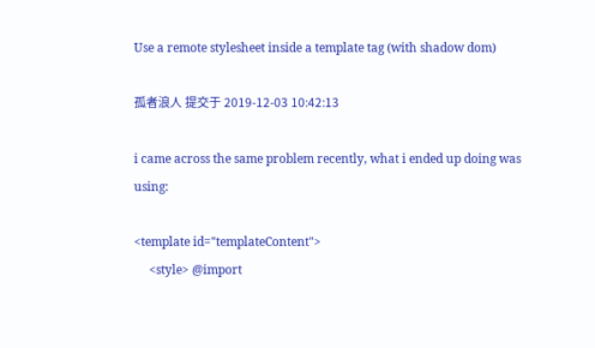Use a remote stylesheet inside a template tag (with shadow dom)

孤者浪人 提交于 2019-12-03 10:42:13

i came across the same problem recently, what i ended up doing was using:

<template id="templateContent">
     <style> @import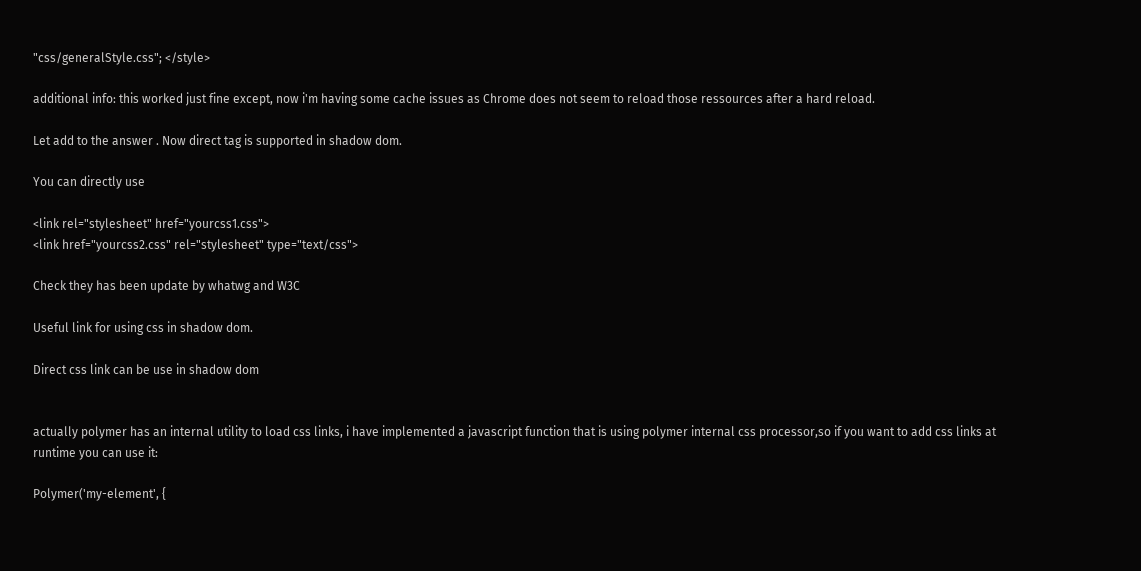"css/generalStyle.css"; </style>

additional info: this worked just fine except, now i'm having some cache issues as Chrome does not seem to reload those ressources after a hard reload.

Let add to the answer . Now direct tag is supported in shadow dom.

You can directly use

<link rel="stylesheet" href="yourcss1.css">
<link href="yourcss2.css" rel="stylesheet" type="text/css">

Check they has been update by whatwg and W3C

Useful link for using css in shadow dom.

Direct css link can be use in shadow dom


actually polymer has an internal utility to load css links, i have implemented a javascript function that is using polymer internal css processor,so if you want to add css links at runtime you can use it:

Polymer('my-element', {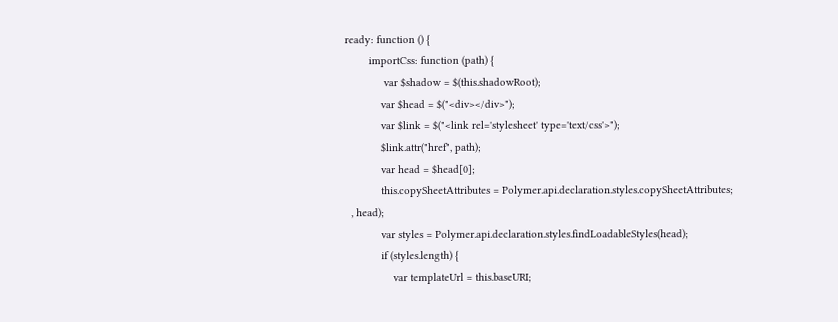ready: function () {
        importCss: function (path) {
             var $shadow = $(this.shadowRoot);
            var $head = $("<div></div>");
            var $link = $("<link rel='stylesheet' type='text/css'>");
            $link.attr("href", path);
            var head = $head[0];
            this.copySheetAttributes = Polymer.api.declaration.styles.copySheetAttributes;
  , head);
            var styles = Polymer.api.declaration.styles.findLoadableStyles(head);
            if (styles.length) {
                var templateUrl = this.baseURI;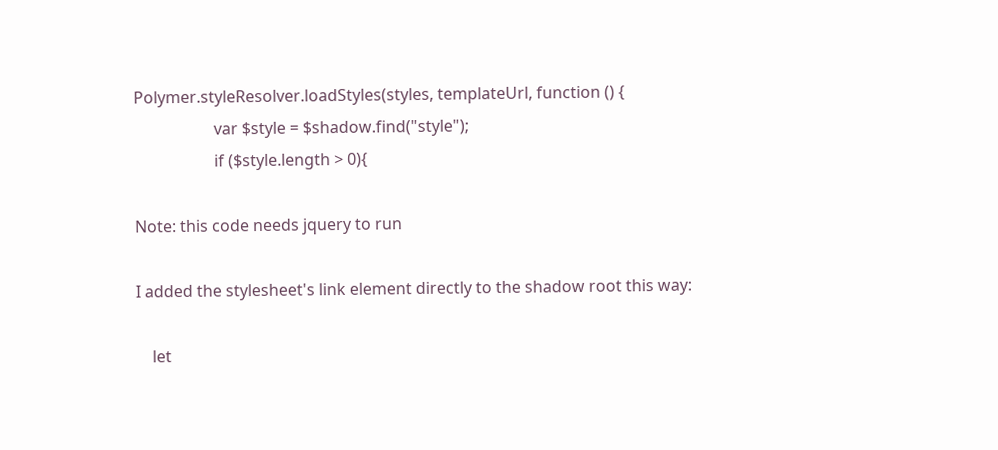Polymer.styleResolver.loadStyles(styles, templateUrl, function () {
                    var $style = $shadow.find("style");
                    if ($style.length > 0){

Note: this code needs jquery to run

I added the stylesheet's link element directly to the shadow root this way:

    let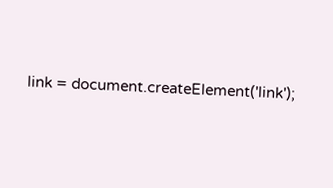link = document.createElement('link');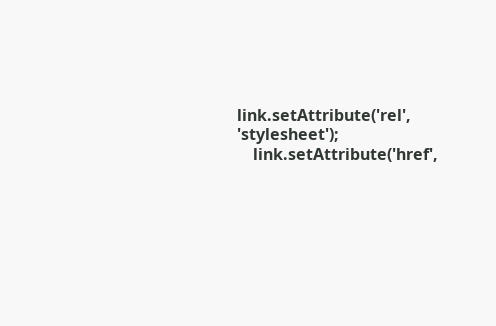link.setAttribute('rel', 'stylesheet');
    link.setAttribute('href',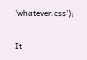'whatever.css');

It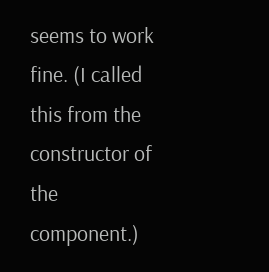seems to work fine. (I called this from the constructor of the component.)